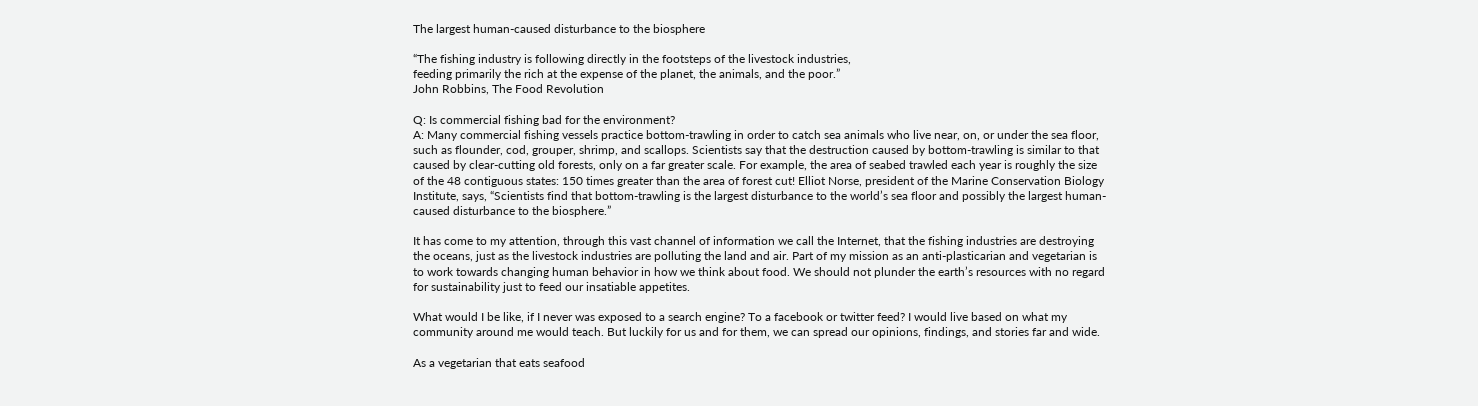The largest human-caused disturbance to the biosphere

“The fishing industry is following directly in the footsteps of the livestock industries,
feeding primarily the rich at the expense of the planet, the animals, and the poor.”
John Robbins, The Food Revolution

Q: Is commercial fishing bad for the environment?
A: Many commercial fishing vessels practice bottom-trawling in order to catch sea animals who live near, on, or under the sea floor, such as flounder, cod, grouper, shrimp, and scallops. Scientists say that the destruction caused by bottom-trawling is similar to that caused by clear-cutting old forests, only on a far greater scale. For example, the area of seabed trawled each year is roughly the size of the 48 contiguous states: 150 times greater than the area of forest cut! Elliot Norse, president of the Marine Conservation Biology Institute, says, “Scientists find that bottom-trawling is the largest disturbance to the world’s sea floor and possibly the largest human-caused disturbance to the biosphere.”

It has come to my attention, through this vast channel of information we call the Internet, that the fishing industries are destroying the oceans, just as the livestock industries are polluting the land and air. Part of my mission as an anti-plasticarian and vegetarian is to work towards changing human behavior in how we think about food. We should not plunder the earth’s resources with no regard for sustainability just to feed our insatiable appetites.

What would I be like, if I never was exposed to a search engine? To a facebook or twitter feed? I would live based on what my community around me would teach. But luckily for us and for them, we can spread our opinions, findings, and stories far and wide.

As a vegetarian that eats seafood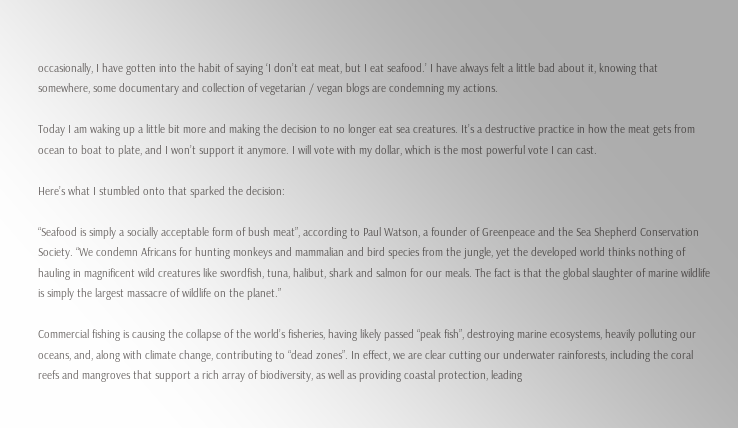occasionally, I have gotten into the habit of saying ‘I don’t eat meat, but I eat seafood.’ I have always felt a little bad about it, knowing that somewhere, some documentary and collection of vegetarian / vegan blogs are condemning my actions.

Today I am waking up a little bit more and making the decision to no longer eat sea creatures. It’s a destructive practice in how the meat gets from ocean to boat to plate, and I won’t support it anymore. I will vote with my dollar, which is the most powerful vote I can cast.

Here’s what I stumbled onto that sparked the decision:

“Seafood is simply a socially acceptable form of bush meat”, according to Paul Watson, a founder of Greenpeace and the Sea Shepherd Conservation Society. “We condemn Africans for hunting monkeys and mammalian and bird species from the jungle, yet the developed world thinks nothing of hauling in magnificent wild creatures like swordfish, tuna, halibut, shark and salmon for our meals. The fact is that the global slaughter of marine wildlife is simply the largest massacre of wildlife on the planet.”

Commercial fishing is causing the collapse of the world’s fisheries, having likely passed “peak fish”, destroying marine ecosystems, heavily polluting our oceans, and, along with climate change, contributing to “dead zones”. In effect, we are clear cutting our underwater rainforests, including the coral reefs and mangroves that support a rich array of biodiversity, as well as providing coastal protection, leading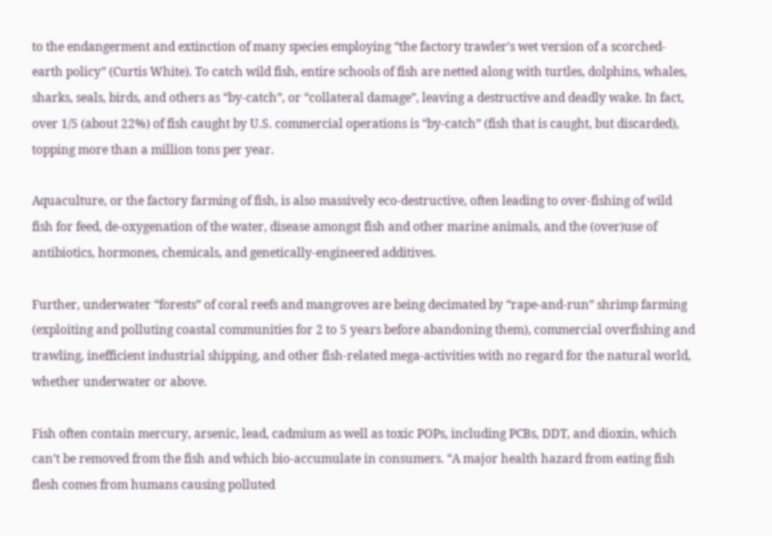to the endangerment and extinction of many species employing “the factory trawler’s wet version of a scorched-earth policy” (Curtis White). To catch wild fish, entire schools of fish are netted along with turtles, dolphins, whales, sharks, seals, birds, and others as “by-catch”, or “collateral damage”, leaving a destructive and deadly wake. In fact, over 1/5 (about 22%) of fish caught by U.S. commercial operations is “by-catch” (fish that is caught, but discarded), topping more than a million tons per year.

Aquaculture, or the factory farming of fish, is also massively eco-destructive, often leading to over-fishing of wild fish for feed, de-oxygenation of the water, disease amongst fish and other marine animals, and the (over)use of antibiotics, hormones, chemicals, and genetically-engineered additives.

Further, underwater “forests” of coral reefs and mangroves are being decimated by “rape-and-run” shrimp farming (exploiting and polluting coastal communities for 2 to 5 years before abandoning them), commercial overfishing and trawling, inefficient industrial shipping, and other fish-related mega-activities with no regard for the natural world, whether underwater or above.

Fish often contain mercury, arsenic, lead, cadmium as well as toxic POPs, including PCBs, DDT, and dioxin, which can’t be removed from the fish and which bio-accumulate in consumers. “A major health hazard from eating fish flesh comes from humans causing polluted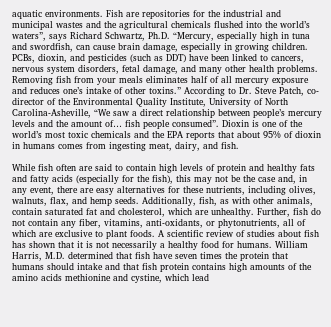aquatic environments. Fish are repositories for the industrial and municipal wastes and the agricultural chemicals flushed into the world’s waters”, says Richard Schwartz, Ph.D. “Mercury, especially high in tuna and swordfish, can cause brain damage, especially in growing children. PCBs, dioxin, and pesticides (such as DDT) have been linked to cancers, nervous system disorders, fetal damage, and many other health problems. Removing fish from your meals eliminates half of all mercury exposure and reduces one’s intake of other toxins.” According to Dr. Steve Patch, co-director of the Environmental Quality Institute, University of North Carolina-Asheville, “We saw a direct relationship between people’s mercury levels and the amount of… fish people consumed”. Dioxin is one of the world’s most toxic chemicals and the EPA reports that about 95% of dioxin in humans comes from ingesting meat, dairy, and fish.

While fish often are said to contain high levels of protein and healthy fats and fatty acids (especially for the fish), this may not be the case and, in any event, there are easy alternatives for these nutrients, including olives, walnuts, flax, and hemp seeds. Additionally, fish, as with other animals, contain saturated fat and cholesterol, which are unhealthy. Further, fish do not contain any fiber, vitamins, anti-oxidants, or phytonutrients, all of which are exclusive to plant foods. A scientific review of studies about fish has shown that it is not necessarily a healthy food for humans. William Harris, M.D. determined that fish have seven times the protein that humans should intake and that fish protein contains high amounts of the amino acids methionine and cystine, which lead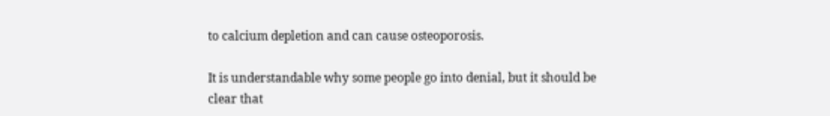to calcium depletion and can cause osteoporosis.

It is understandable why some people go into denial, but it should be clear that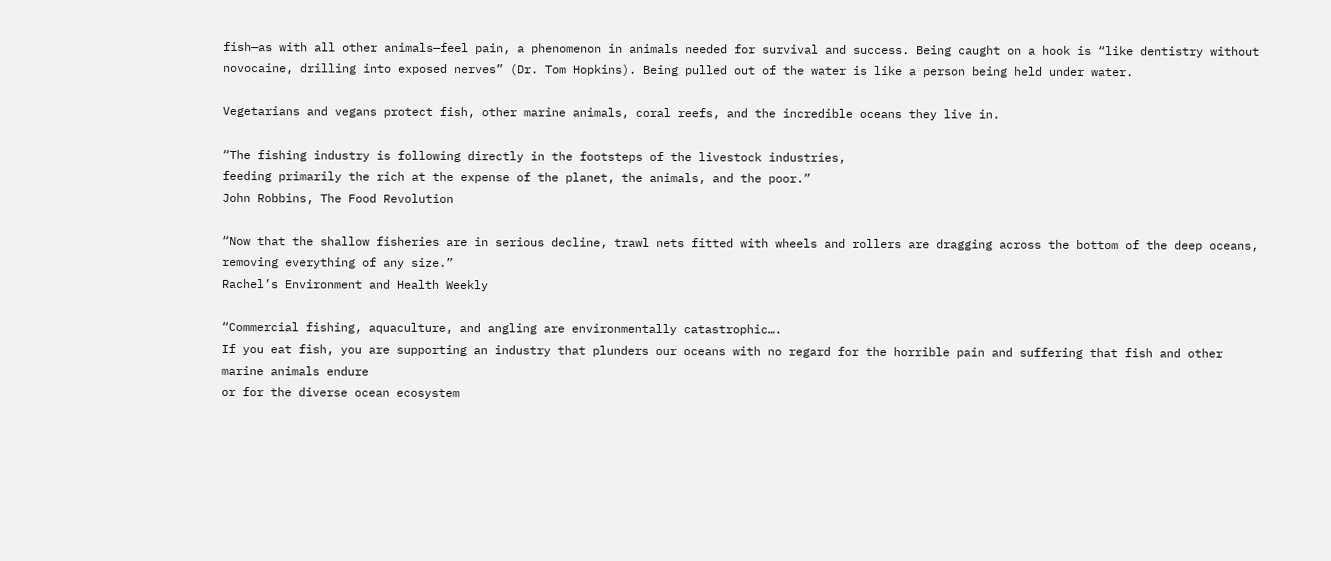fish—as with all other animals—feel pain, a phenomenon in animals needed for survival and success. Being caught on a hook is “like dentistry without novocaine, drilling into exposed nerves” (Dr. Tom Hopkins). Being pulled out of the water is like a person being held under water.

Vegetarians and vegans protect fish, other marine animals, coral reefs, and the incredible oceans they live in.

“The fishing industry is following directly in the footsteps of the livestock industries,
feeding primarily the rich at the expense of the planet, the animals, and the poor.”
John Robbins, The Food Revolution

“Now that the shallow fisheries are in serious decline, trawl nets fitted with wheels and rollers are dragging across the bottom of the deep oceans,
removing everything of any size.”
Rachel’s Environment and Health Weekly

“Commercial fishing, aquaculture, and angling are environmentally catastrophic….
If you eat fish, you are supporting an industry that plunders our oceans with no regard for the horrible pain and suffering that fish and other marine animals endure
or for the diverse ocean ecosystem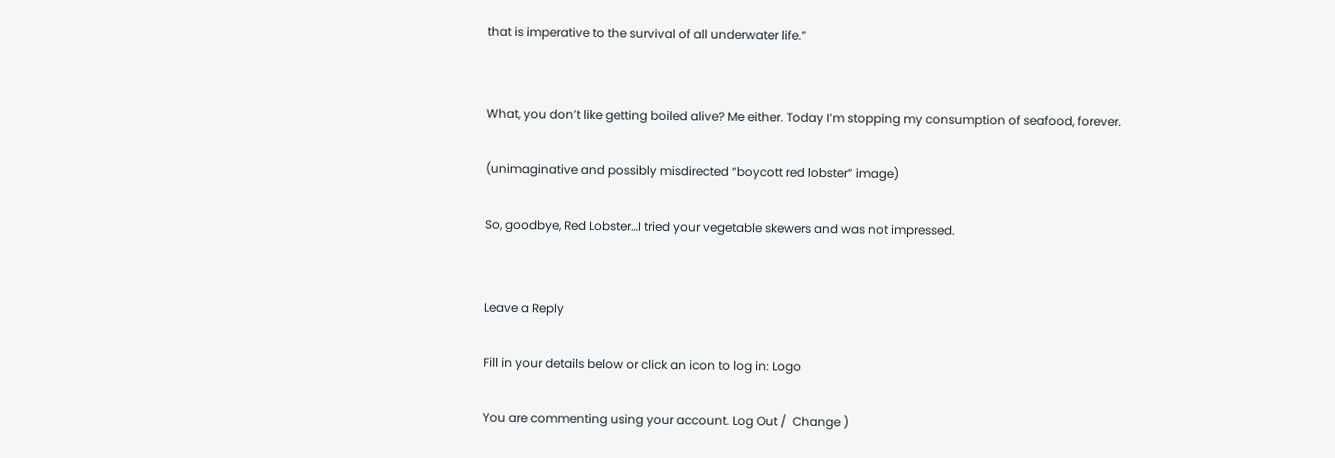that is imperative to the survival of all underwater life.”


What, you don’t like getting boiled alive? Me either. Today I’m stopping my consumption of seafood, forever.

(unimaginative and possibly misdirected “boycott red lobster” image)

So, goodbye, Red Lobster…I tried your vegetable skewers and was not impressed.


Leave a Reply

Fill in your details below or click an icon to log in: Logo

You are commenting using your account. Log Out /  Change )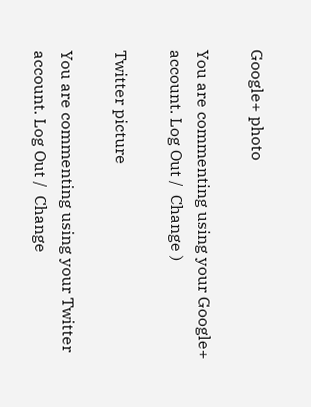Google+ photo

You are commenting using your Google+ account. Log Out /  Change )

Twitter picture

You are commenting using your Twitter account. Log Out /  Change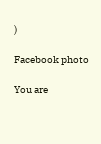)

Facebook photo

You are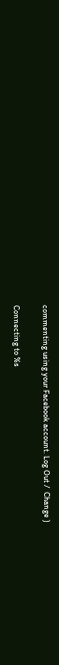commenting using your Facebook account. Log Out /  Change )

Connecting to %s